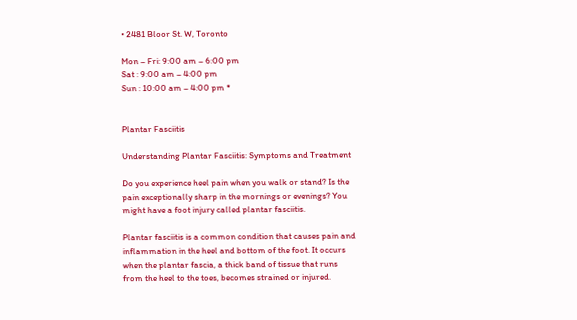• 2481 Bloor St. W, Toronto

Mon – Fri: 9:00 am – 6:00 pm
Sat : 9:00 am – 4:00 pm
Sun : 10:00 am – 4:00 pm *


Plantar Fasciitis

Understanding Plantar Fasciitis: Symptoms and Treatment

Do you experience heel pain when you walk or stand? Is the pain exceptionally sharp in the mornings or evenings? You might have a foot injury called plantar fasciitis.

Plantar fasciitis is a common condition that causes pain and inflammation in the heel and bottom of the foot. It occurs when the plantar fascia, a thick band of tissue that runs from the heel to the toes, becomes strained or injured.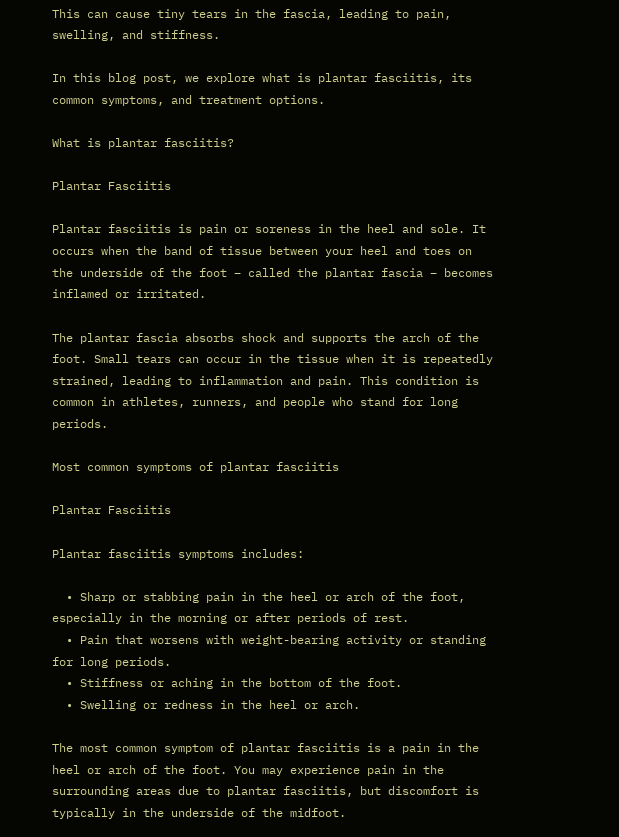This can cause tiny tears in the fascia, leading to pain, swelling, and stiffness.

In this blog post, we explore what is plantar fasciitis, its common symptoms, and treatment options.

What is plantar fasciitis?

Plantar Fasciitis

Plantar fasciitis is pain or soreness in the heel and sole. It occurs when the band of tissue between your heel and toes on the underside of the foot – called the plantar fascia – becomes inflamed or irritated.

The plantar fascia absorbs shock and supports the arch of the foot. Small tears can occur in the tissue when it is repeatedly strained, leading to inflammation and pain. This condition is common in athletes, runners, and people who stand for long periods.

Most common symptoms of plantar fasciitis

Plantar Fasciitis

Plantar fasciitis symptoms includes:

  • Sharp or stabbing pain in the heel or arch of the foot, especially in the morning or after periods of rest.
  • Pain that worsens with weight-bearing activity or standing for long periods.
  • Stiffness or aching in the bottom of the foot.
  • Swelling or redness in the heel or arch.

The most common symptom of plantar fasciitis is a pain in the heel or arch of the foot. You may experience pain in the surrounding areas due to plantar fasciitis, but discomfort is typically in the underside of the midfoot.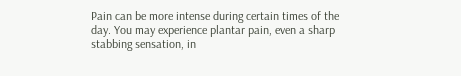Pain can be more intense during certain times of the day. You may experience plantar pain, even a sharp stabbing sensation, in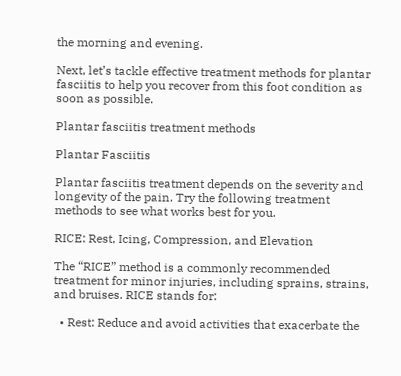the morning and evening.

Next, let’s tackle effective treatment methods for plantar fasciitis to help you recover from this foot condition as soon as possible.

Plantar fasciitis treatment methods

Plantar Fasciitis

Plantar fasciitis treatment depends on the severity and longevity of the pain. Try the following treatment methods to see what works best for you.

RICE: Rest, Icing, Compression, and Elevation

The “RICE” method is a commonly recommended treatment for minor injuries, including sprains, strains, and bruises. RICE stands for:

  • Rest: Reduce and avoid activities that exacerbate the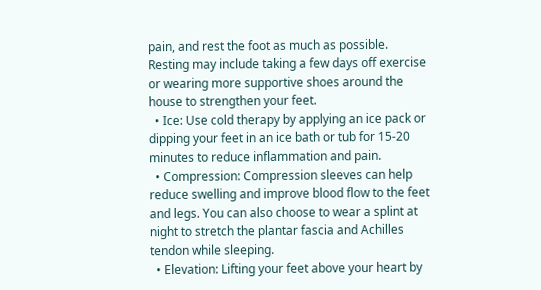pain, and rest the foot as much as possible. Resting may include taking a few days off exercise or wearing more supportive shoes around the house to strengthen your feet.
  • Ice: Use cold therapy by applying an ice pack or dipping your feet in an ice bath or tub for 15-20 minutes to reduce inflammation and pain.
  • Compression: Compression sleeves can help reduce swelling and improve blood flow to the feet and legs. You can also choose to wear a splint at night to stretch the plantar fascia and Achilles tendon while sleeping.
  • Elevation: Lifting your feet above your heart by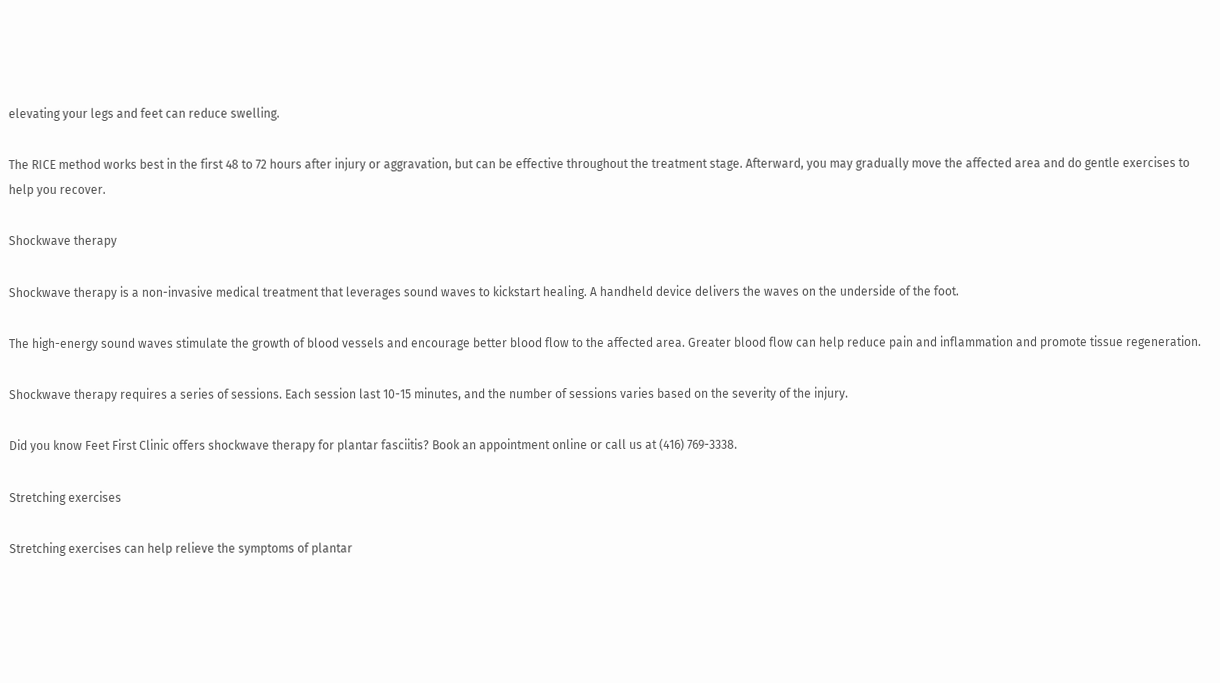elevating your legs and feet can reduce swelling.

The RICE method works best in the first 48 to 72 hours after injury or aggravation, but can be effective throughout the treatment stage. Afterward, you may gradually move the affected area and do gentle exercises to help you recover.

Shockwave therapy

Shockwave therapy is a non-invasive medical treatment that leverages sound waves to kickstart healing. A handheld device delivers the waves on the underside of the foot.

The high-energy sound waves stimulate the growth of blood vessels and encourage better blood flow to the affected area. Greater blood flow can help reduce pain and inflammation and promote tissue regeneration.

Shockwave therapy requires a series of sessions. Each session last 10-15 minutes, and the number of sessions varies based on the severity of the injury.

Did you know Feet First Clinic offers shockwave therapy for plantar fasciitis? Book an appointment online or call us at (416) 769-3338.

Stretching exercises

Stretching exercises can help relieve the symptoms of plantar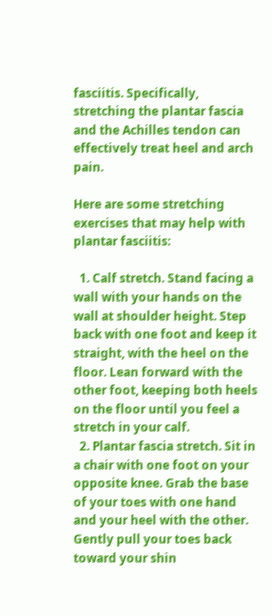fasciitis. Specifically, stretching the plantar fascia and the Achilles tendon can effectively treat heel and arch pain.

Here are some stretching exercises that may help with plantar fasciitis:

  1. Calf stretch. Stand facing a wall with your hands on the wall at shoulder height. Step back with one foot and keep it straight, with the heel on the floor. Lean forward with the other foot, keeping both heels on the floor until you feel a stretch in your calf.
  2. Plantar fascia stretch. Sit in a chair with one foot on your opposite knee. Grab the base of your toes with one hand and your heel with the other. Gently pull your toes back toward your shin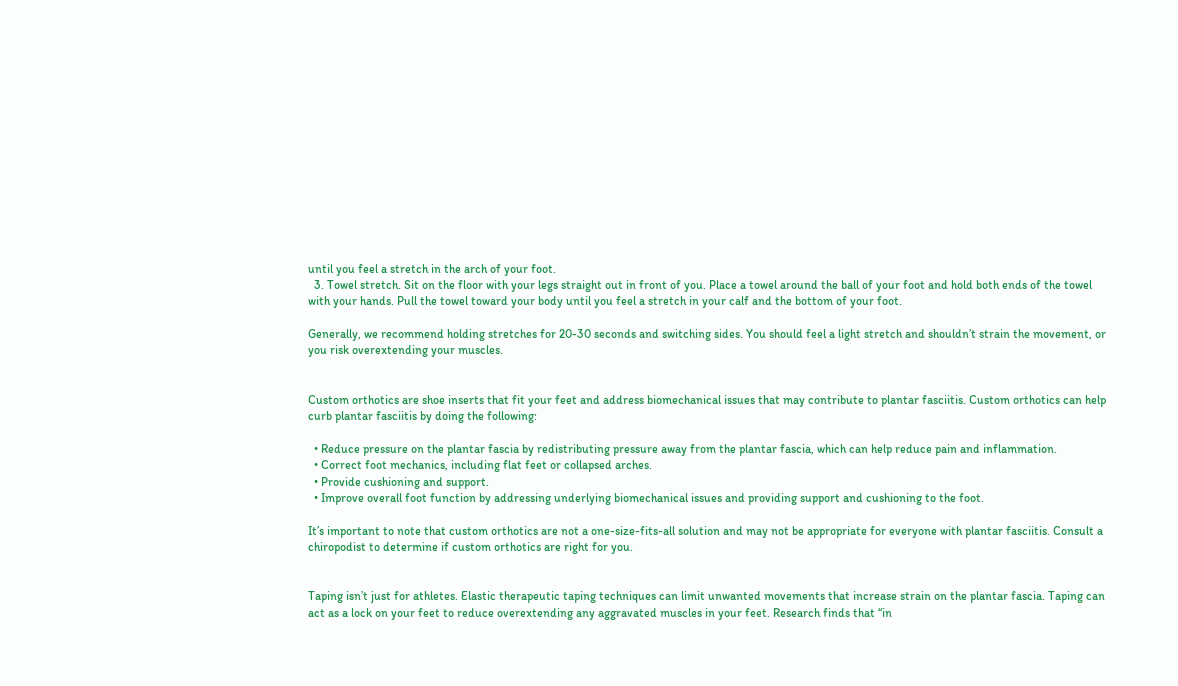until you feel a stretch in the arch of your foot.
  3. Towel stretch. Sit on the floor with your legs straight out in front of you. Place a towel around the ball of your foot and hold both ends of the towel with your hands. Pull the towel toward your body until you feel a stretch in your calf and the bottom of your foot.

Generally, we recommend holding stretches for 20-30 seconds and switching sides. You should feel a light stretch and shouldn’t strain the movement, or you risk overextending your muscles.


Custom orthotics are shoe inserts that fit your feet and address biomechanical issues that may contribute to plantar fasciitis. Custom orthotics can help curb plantar fasciitis by doing the following:

  • Reduce pressure on the plantar fascia by redistributing pressure away from the plantar fascia, which can help reduce pain and inflammation.
  • Correct foot mechanics, including flat feet or collapsed arches.
  • Provide cushioning and support.
  • Improve overall foot function by addressing underlying biomechanical issues and providing support and cushioning to the foot.

It’s important to note that custom orthotics are not a one-size-fits-all solution and may not be appropriate for everyone with plantar fasciitis. Consult a chiropodist to determine if custom orthotics are right for you.


Taping isn’t just for athletes. Elastic therapeutic taping techniques can limit unwanted movements that increase strain on the plantar fascia. Taping can act as a lock on your feet to reduce overextending any aggravated muscles in your feet. Research finds that “in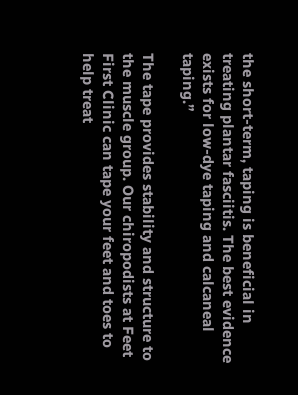the short-term, taping is beneficial in treating plantar fasciitis. The best evidence exists for low-dye taping and calcaneal taping.”

The tape provides stability and structure to the muscle group. Our chiropodists at Feet First Clinic can tape your feet and toes to help treat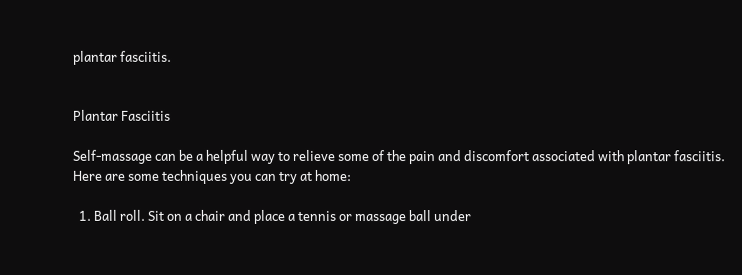plantar fasciitis.


Plantar Fasciitis

Self-massage can be a helpful way to relieve some of the pain and discomfort associated with plantar fasciitis. Here are some techniques you can try at home:

  1. Ball roll. Sit on a chair and place a tennis or massage ball under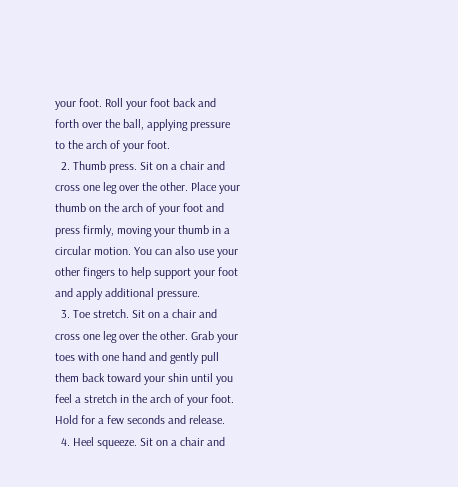your foot. Roll your foot back and forth over the ball, applying pressure to the arch of your foot.
  2. Thumb press. Sit on a chair and cross one leg over the other. Place your thumb on the arch of your foot and press firmly, moving your thumb in a circular motion. You can also use your other fingers to help support your foot and apply additional pressure.
  3. Toe stretch. Sit on a chair and cross one leg over the other. Grab your toes with one hand and gently pull them back toward your shin until you feel a stretch in the arch of your foot. Hold for a few seconds and release.
  4. Heel squeeze. Sit on a chair and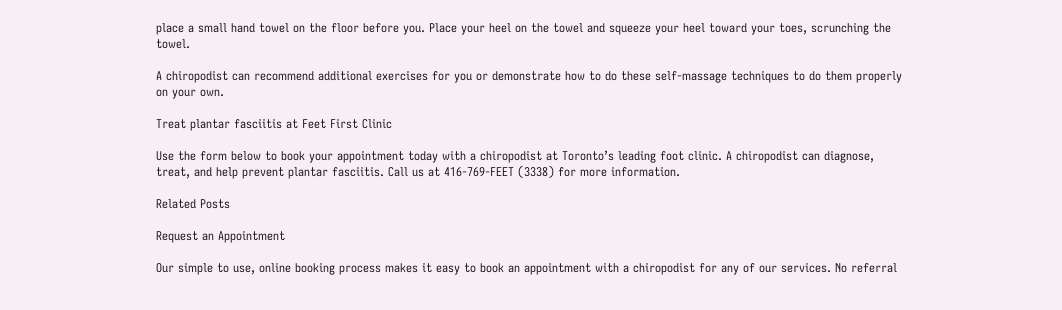place a small hand towel on the floor before you. Place your heel on the towel and squeeze your heel toward your toes, scrunching the towel.

A chiropodist can recommend additional exercises for you or demonstrate how to do these self-massage techniques to do them properly on your own.

Treat plantar fasciitis at Feet First Clinic

Use the form below to book your appointment today with a chiropodist at Toronto’s leading foot clinic. A chiropodist can diagnose, treat, and help prevent plantar fasciitis. Call us at 416-769-FEET (3338) for more information.

Related Posts

Request an Appointment

Our simple to use, online booking process makes it easy to book an appointment with a chiropodist for any of our services. No referral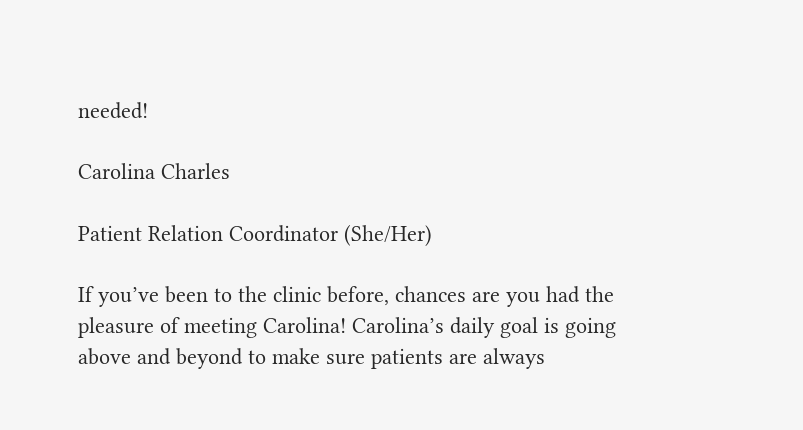needed!

Carolina Charles

Patient Relation Coordinator (She/Her)

If you’ve been to the clinic before, chances are you had the pleasure of meeting Carolina! Carolina’s daily goal is going above and beyond to make sure patients are always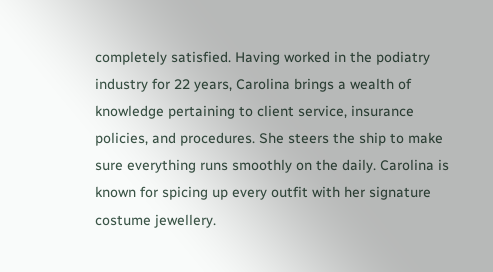completely satisfied. Having worked in the podiatry industry for 22 years, Carolina brings a wealth of knowledge pertaining to client service, insurance policies, and procedures. She steers the ship to make sure everything runs smoothly on the daily. Carolina is known for spicing up every outfit with her signature costume jewellery.